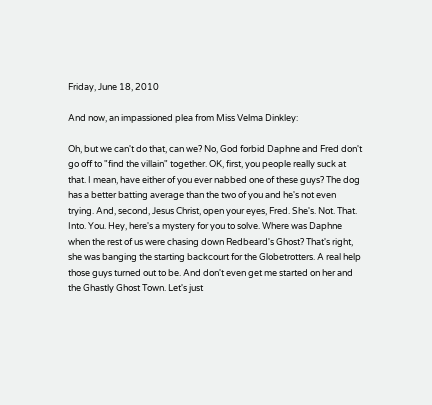Friday, June 18, 2010

And now, an impassioned plea from Miss Velma Dinkley:

Oh, but we can't do that, can we? No, God forbid Daphne and Fred don't go off to "find the villain" together. OK, first, you people really suck at that. I mean, have either of you ever nabbed one of these guys? The dog has a better batting average than the two of you and he's not even trying. And, second, Jesus Christ, open your eyes, Fred. She's. Not. That. Into. You. Hey, here's a mystery for you to solve. Where was Daphne when the rest of us were chasing down Redbeard's Ghost? That's right, she was banging the starting backcourt for the Globetrotters. A real help those guys turned out to be. And don't even get me started on her and the Ghastly Ghost Town. Let's just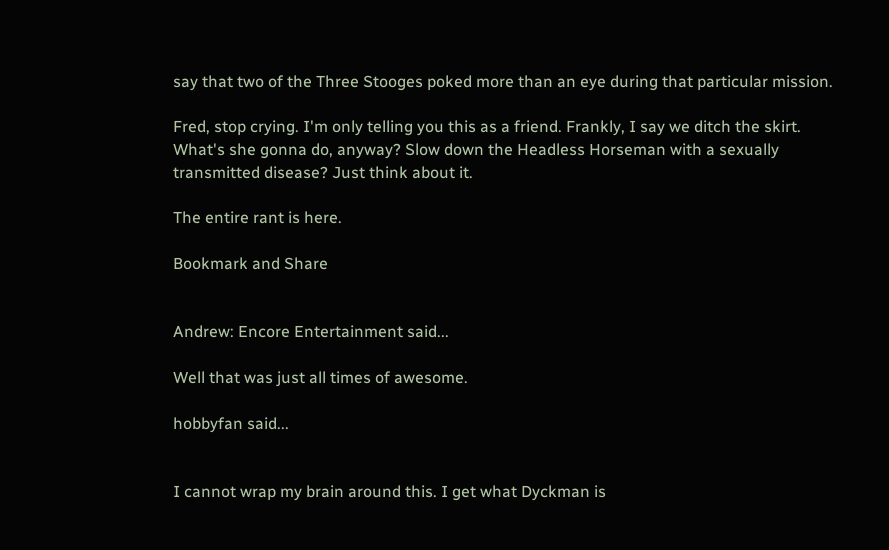say that two of the Three Stooges poked more than an eye during that particular mission.

Fred, stop crying. I'm only telling you this as a friend. Frankly, I say we ditch the skirt. What's she gonna do, anyway? Slow down the Headless Horseman with a sexually transmitted disease? Just think about it.

The entire rant is here.

Bookmark and Share


Andrew: Encore Entertainment said...

Well that was just all times of awesome.

hobbyfan said...


I cannot wrap my brain around this. I get what Dyckman is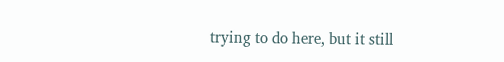trying to do here, but it still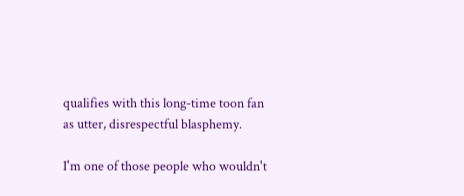qualifies with this long-time toon fan as utter, disrespectful blasphemy.

I'm one of those people who wouldn't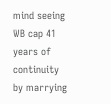mind seeing WB cap 41 years of continuity by marrying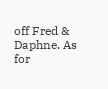off Fred & Daphne. As for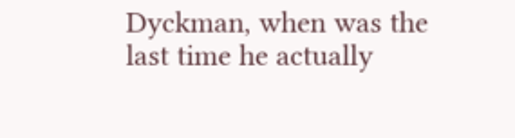Dyckman, when was the last time he actually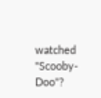watched "Scooby-Doo"?